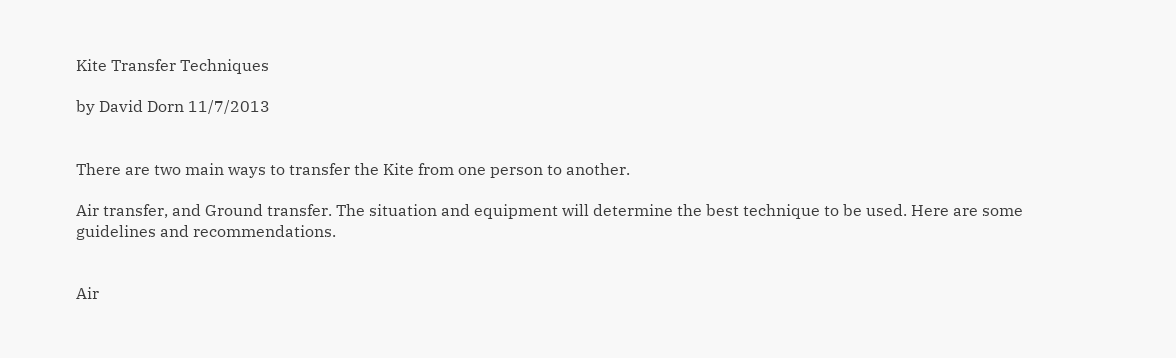Kite Transfer Techniques

by David Dorn 11/7/2013


There are two main ways to transfer the Kite from one person to another.

Air transfer, and Ground transfer. The situation and equipment will determine the best technique to be used. Here are some guidelines and recommendations.


Air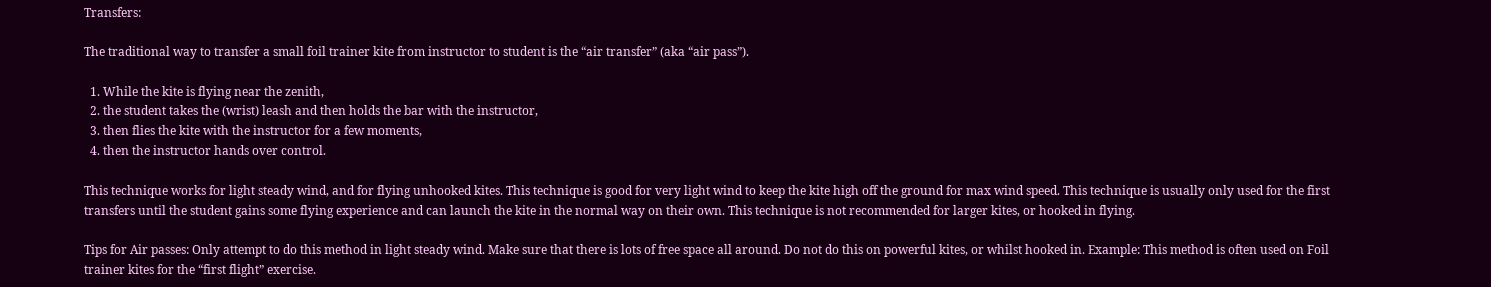Transfers:

The traditional way to transfer a small foil trainer kite from instructor to student is the “air transfer” (aka “air pass”).

  1. While the kite is flying near the zenith,
  2. the student takes the (wrist) leash and then holds the bar with the instructor,
  3. then flies the kite with the instructor for a few moments,
  4. then the instructor hands over control.

This technique works for light steady wind, and for flying unhooked kites. This technique is good for very light wind to keep the kite high off the ground for max wind speed. This technique is usually only used for the first transfers until the student gains some flying experience and can launch the kite in the normal way on their own. This technique is not recommended for larger kites, or hooked in flying.

Tips for Air passes: Only attempt to do this method in light steady wind. Make sure that there is lots of free space all around. Do not do this on powerful kites, or whilst hooked in. Example: This method is often used on Foil trainer kites for the “first flight” exercise.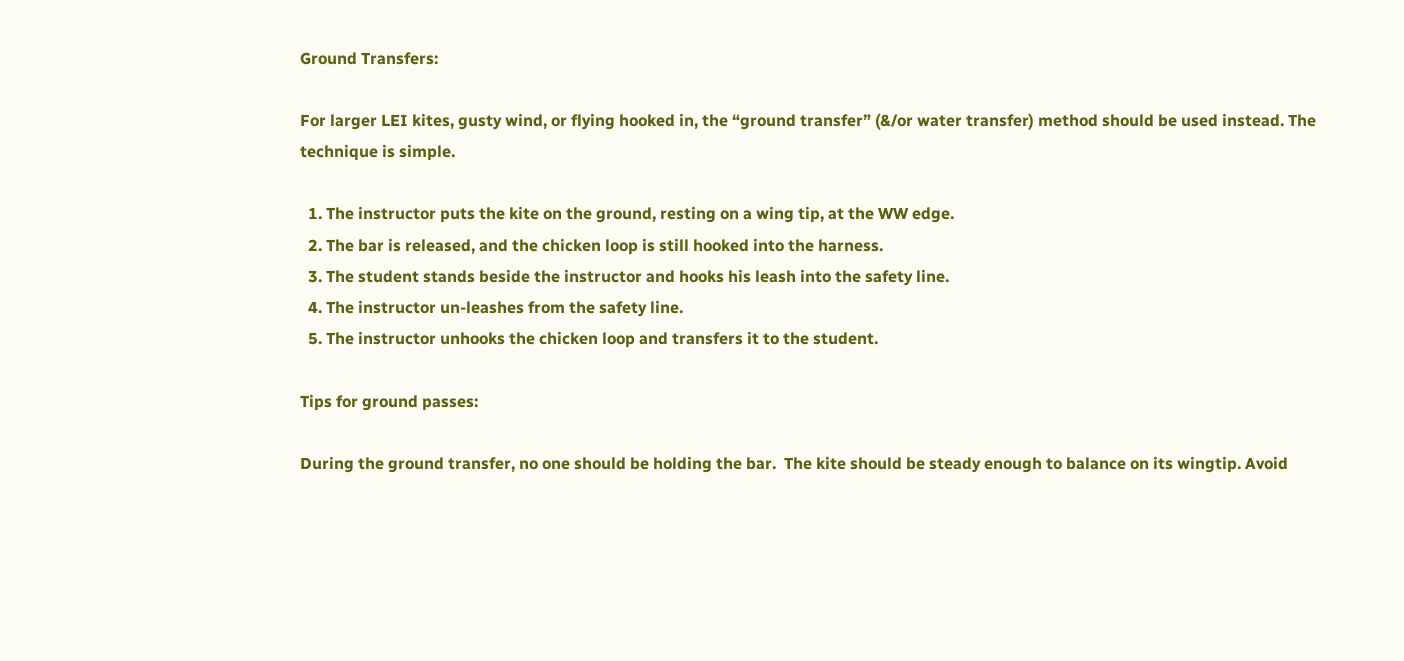Ground Transfers:

For larger LEI kites, gusty wind, or flying hooked in, the “ground transfer” (&/or water transfer) method should be used instead. The technique is simple.

  1. The instructor puts the kite on the ground, resting on a wing tip, at the WW edge.
  2. The bar is released, and the chicken loop is still hooked into the harness.
  3. The student stands beside the instructor and hooks his leash into the safety line.
  4. The instructor un-leashes from the safety line.
  5. The instructor unhooks the chicken loop and transfers it to the student.

Tips for ground passes:

During the ground transfer, no one should be holding the bar.  The kite should be steady enough to balance on its wingtip. Avoid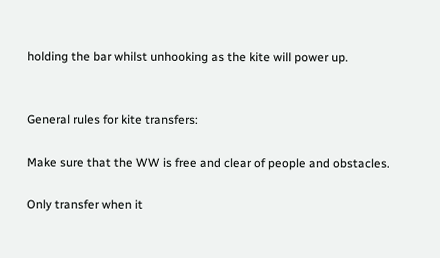holding the bar whilst unhooking as the kite will power up.


General rules for kite transfers:

Make sure that the WW is free and clear of people and obstacles.

Only transfer when it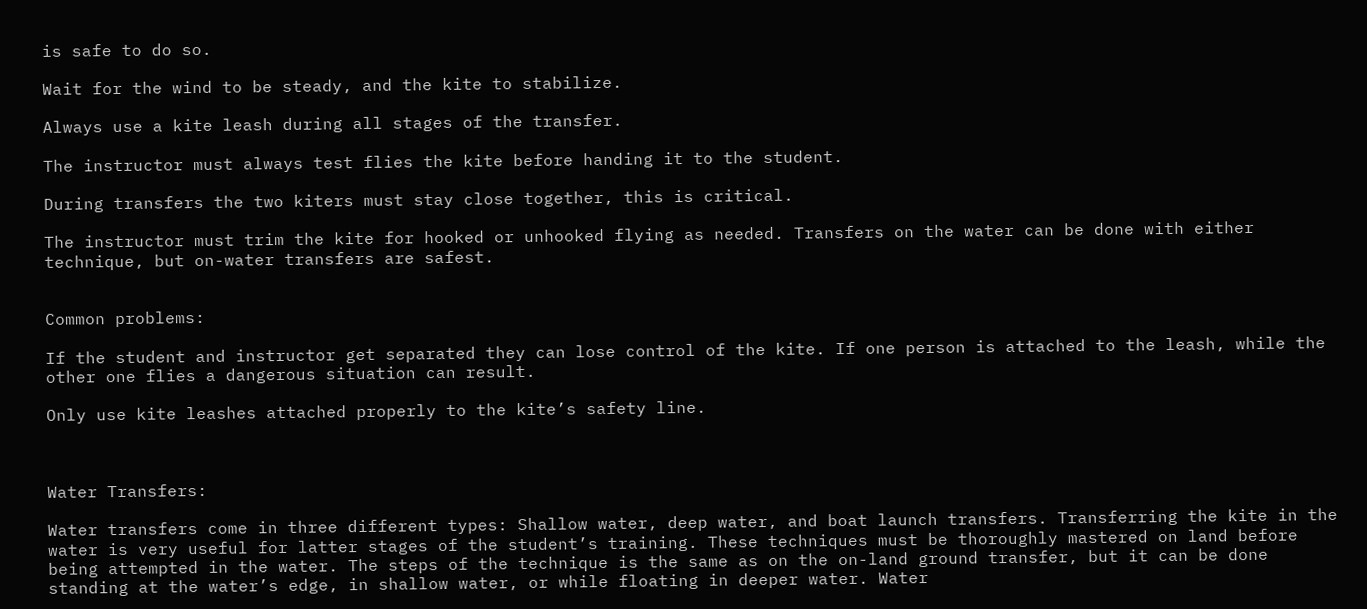is safe to do so.

Wait for the wind to be steady, and the kite to stabilize.

Always use a kite leash during all stages of the transfer.

The instructor must always test flies the kite before handing it to the student.

During transfers the two kiters must stay close together, this is critical.

The instructor must trim the kite for hooked or unhooked flying as needed. Transfers on the water can be done with either technique, but on-water transfers are safest.


Common problems:

If the student and instructor get separated they can lose control of the kite. If one person is attached to the leash, while the other one flies a dangerous situation can result.

Only use kite leashes attached properly to the kite’s safety line.



Water Transfers:

Water transfers come in three different types: Shallow water, deep water, and boat launch transfers. Transferring the kite in the water is very useful for latter stages of the student’s training. These techniques must be thoroughly mastered on land before being attempted in the water. The steps of the technique is the same as on the on-land ground transfer, but it can be done standing at the water’s edge, in shallow water, or while floating in deeper water. Water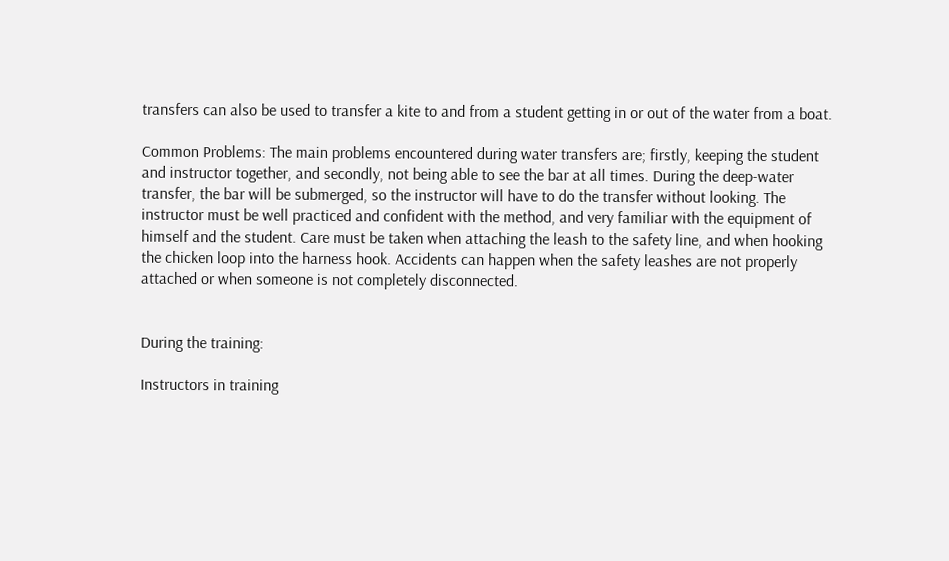transfers can also be used to transfer a kite to and from a student getting in or out of the water from a boat.

Common Problems: The main problems encountered during water transfers are; firstly, keeping the student and instructor together, and secondly, not being able to see the bar at all times. During the deep-water transfer, the bar will be submerged, so the instructor will have to do the transfer without looking. The instructor must be well practiced and confident with the method, and very familiar with the equipment of himself and the student. Care must be taken when attaching the leash to the safety line, and when hooking the chicken loop into the harness hook. Accidents can happen when the safety leashes are not properly attached or when someone is not completely disconnected.


During the training:

Instructors in training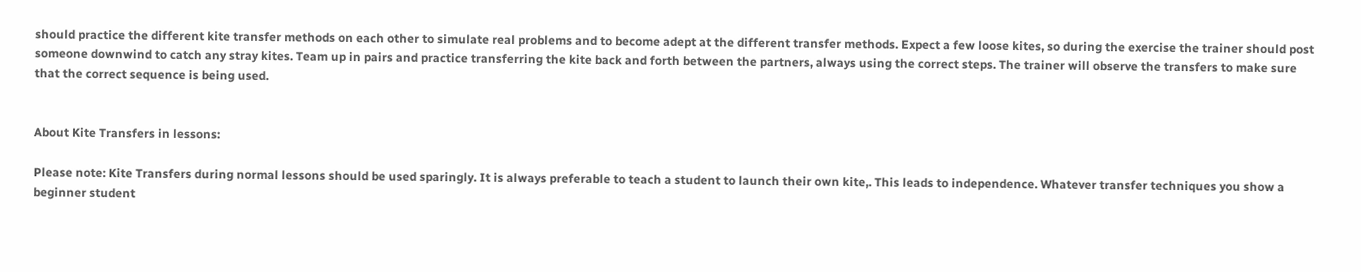should practice the different kite transfer methods on each other to simulate real problems and to become adept at the different transfer methods. Expect a few loose kites, so during the exercise the trainer should post someone downwind to catch any stray kites. Team up in pairs and practice transferring the kite back and forth between the partners, always using the correct steps. The trainer will observe the transfers to make sure that the correct sequence is being used.


About Kite Transfers in lessons:

Please note: Kite Transfers during normal lessons should be used sparingly. It is always preferable to teach a student to launch their own kite,. This leads to independence. Whatever transfer techniques you show a beginner student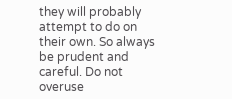they will probably attempt to do on their own. So always be prudent and careful. Do not overuse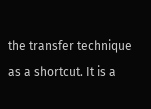the transfer technique as a shortcut. It is a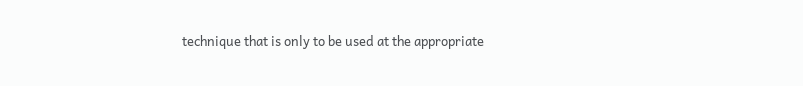technique that is only to be used at the appropriate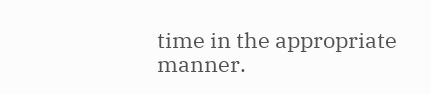time in the appropriate manner.